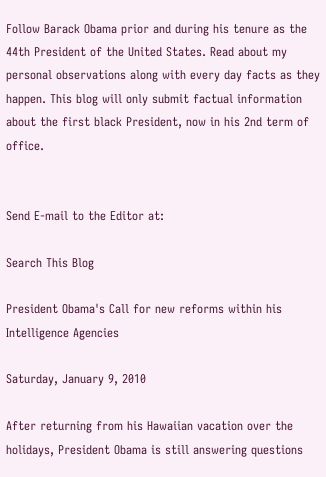Follow Barack Obama prior and during his tenure as the 44th President of the United States. Read about my personal observations along with every day facts as they happen. This blog will only submit factual information about the first black President, now in his 2nd term of office.


Send E-mail to the Editor at:

Search This Blog

President Obama's Call for new reforms within his Intelligence Agencies

Saturday, January 9, 2010

After returning from his Hawaiian vacation over the holidays, President Obama is still answering questions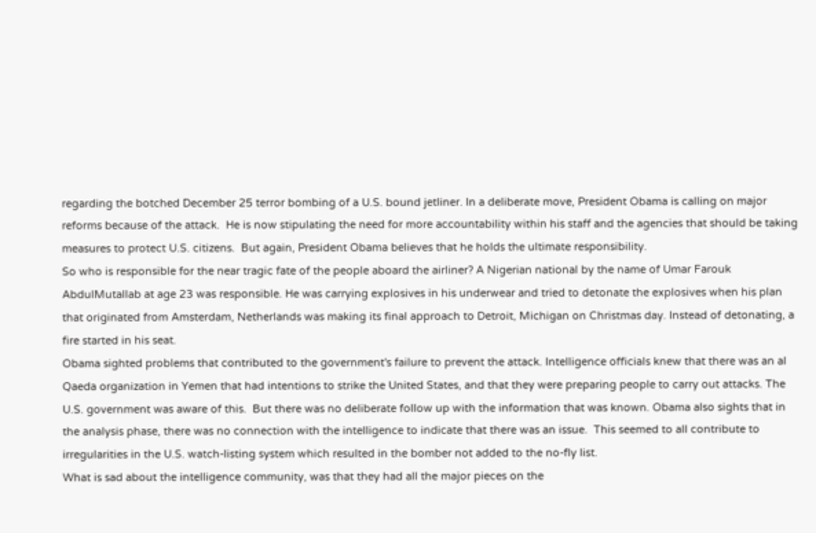regarding the botched December 25 terror bombing of a U.S. bound jetliner. In a deliberate move, President Obama is calling on major reforms because of the attack.  He is now stipulating the need for more accountability within his staff and the agencies that should be taking measures to protect U.S. citizens.  But again, President Obama believes that he holds the ultimate responsibility.
So who is responsible for the near tragic fate of the people aboard the airliner? A Nigerian national by the name of Umar Farouk AbdulMutallab at age 23 was responsible. He was carrying explosives in his underwear and tried to detonate the explosives when his plan that originated from Amsterdam, Netherlands was making its final approach to Detroit, Michigan on Christmas day. Instead of detonating, a fire started in his seat.
Obama sighted problems that contributed to the government's failure to prevent the attack. Intelligence officials knew that there was an al Qaeda organization in Yemen that had intentions to strike the United States, and that they were preparing people to carry out attacks. The  U.S. government was aware of this.  But there was no deliberate follow up with the information that was known. Obama also sights that in the analysis phase, there was no connection with the intelligence to indicate that there was an issue.  This seemed to all contribute to irregularities in the U.S. watch-listing system which resulted in the bomber not added to the no-fly list.
What is sad about the intelligence community, was that they had all the major pieces on the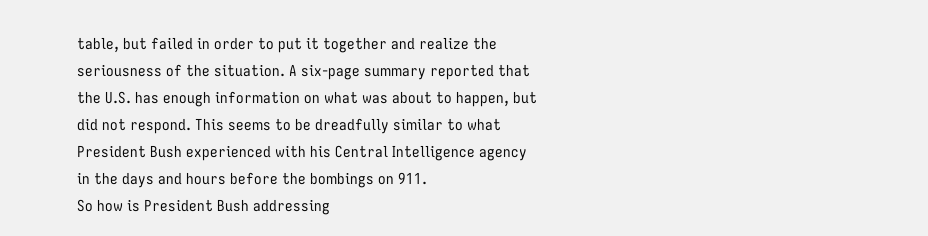table, but failed in order to put it together and realize the seriousness of the situation. A six-page summary reported that the U.S. has enough information on what was about to happen, but did not respond. This seems to be dreadfully similar to what President Bush experienced with his Central Intelligence agency in the days and hours before the bombings on 911.
So how is President Bush addressing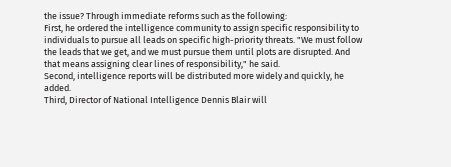the issue? Through immediate reforms such as the following:
First, he ordered the intelligence community to assign specific responsibility to individuals to pursue all leads on specific high-priority threats. "We must follow the leads that we get, and we must pursue them until plots are disrupted. And that means assigning clear lines of responsibility," he said.
Second, intelligence reports will be distributed more widely and quickly, he added.
Third, Director of National Intelligence Dennis Blair will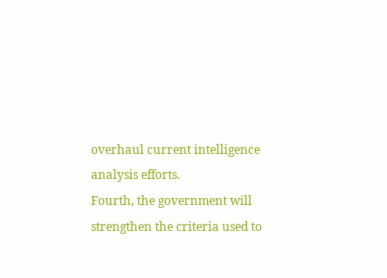overhaul current intelligence analysis efforts.
Fourth, the government will strengthen the criteria used to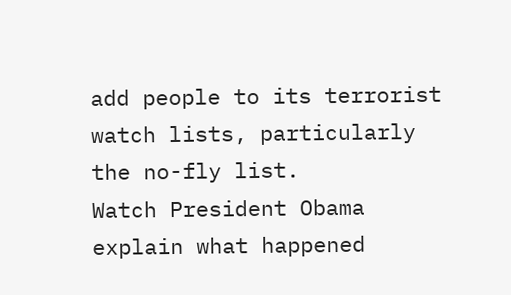add people to its terrorist watch lists, particularly the no-fly list.
Watch President Obama explain what happened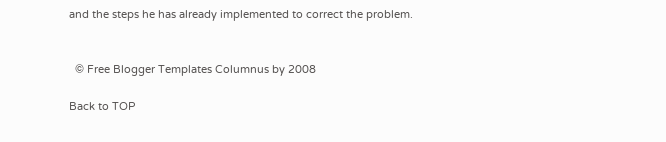and the steps he has already implemented to correct the problem.


  © Free Blogger Templates Columnus by 2008

Back to TOP